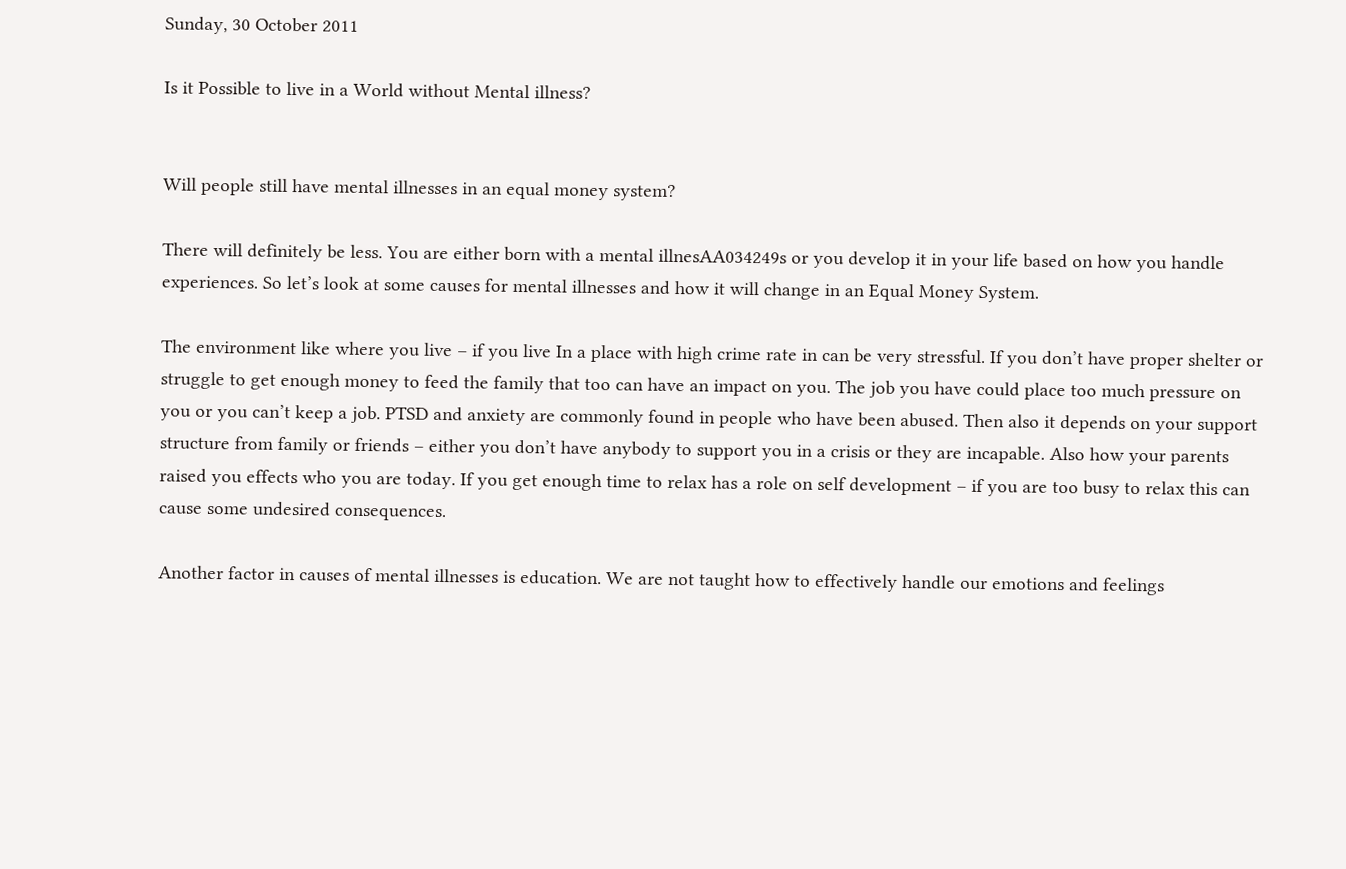Sunday, 30 October 2011

Is it Possible to live in a World without Mental illness?


Will people still have mental illnesses in an equal money system?

There will definitely be less. You are either born with a mental illnesAA034249s or you develop it in your life based on how you handle experiences. So let’s look at some causes for mental illnesses and how it will change in an Equal Money System.

The environment like where you live – if you live In a place with high crime rate in can be very stressful. If you don’t have proper shelter or struggle to get enough money to feed the family that too can have an impact on you. The job you have could place too much pressure on you or you can’t keep a job. PTSD and anxiety are commonly found in people who have been abused. Then also it depends on your support structure from family or friends – either you don’t have anybody to support you in a crisis or they are incapable. Also how your parents raised you effects who you are today. If you get enough time to relax has a role on self development – if you are too busy to relax this can cause some undesired consequences.

Another factor in causes of mental illnesses is education. We are not taught how to effectively handle our emotions and feelings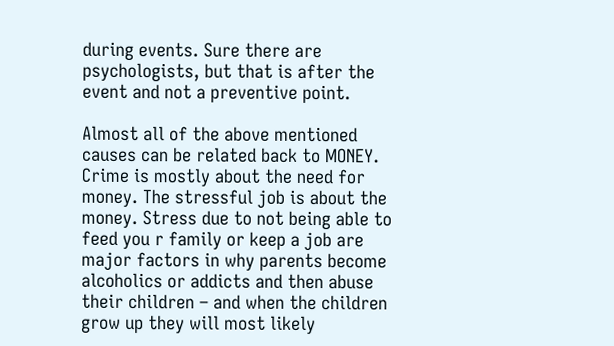during events. Sure there are psychologists, but that is after the event and not a preventive point.

Almost all of the above mentioned causes can be related back to MONEY. Crime is mostly about the need for money. The stressful job is about the money. Stress due to not being able to feed you r family or keep a job are major factors in why parents become alcoholics or addicts and then abuse their children – and when the children grow up they will most likely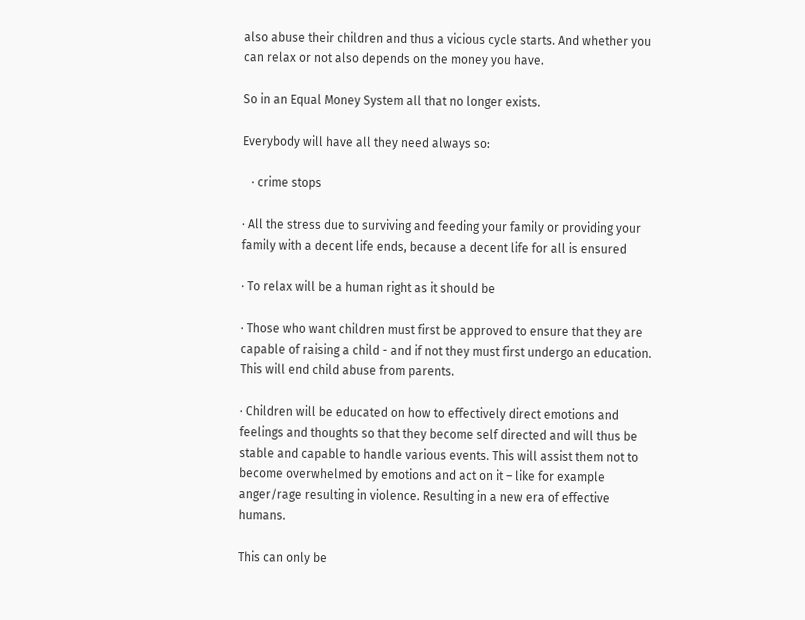also abuse their children and thus a vicious cycle starts. And whether you can relax or not also depends on the money you have.

So in an Equal Money System all that no longer exists.

Everybody will have all they need always so:

   · crime stops

· All the stress due to surviving and feeding your family or providing your family with a decent life ends, because a decent life for all is ensured

· To relax will be a human right as it should be

· Those who want children must first be approved to ensure that they are capable of raising a child - and if not they must first undergo an education. This will end child abuse from parents.

· Children will be educated on how to effectively direct emotions and feelings and thoughts so that they become self directed and will thus be stable and capable to handle various events. This will assist them not to become overwhelmed by emotions and act on it – like for example anger/rage resulting in violence. Resulting in a new era of effective humans.

This can only be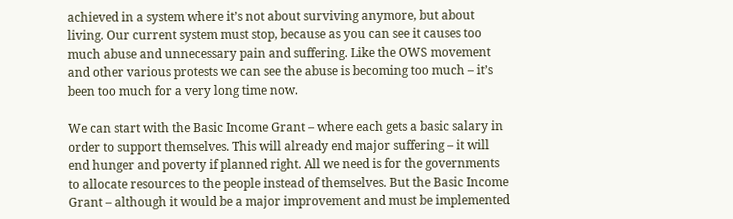achieved in a system where it’s not about surviving anymore, but about living. Our current system must stop, because as you can see it causes too much abuse and unnecessary pain and suffering. Like the OWS movement and other various protests we can see the abuse is becoming too much – it’s been too much for a very long time now.

We can start with the Basic Income Grant – where each gets a basic salary in order to support themselves. This will already end major suffering – it will end hunger and poverty if planned right. All we need is for the governments to allocate resources to the people instead of themselves. But the Basic Income Grant – although it would be a major improvement and must be implemented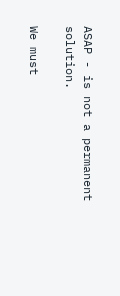ASAP - is not a permanent solution.

We must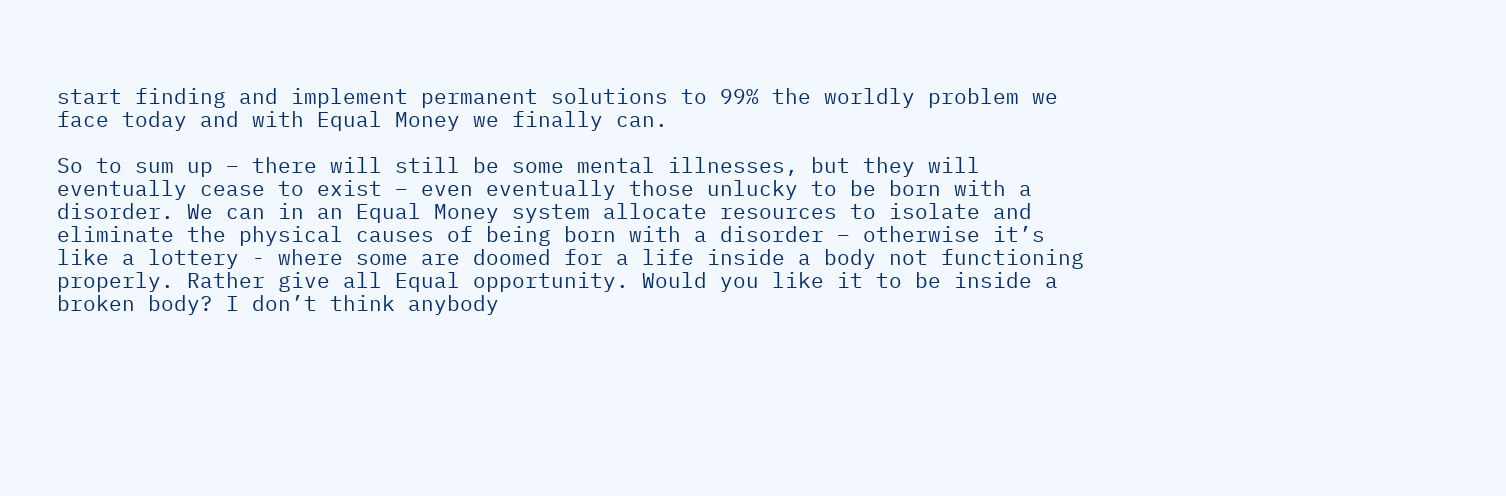start finding and implement permanent solutions to 99% the worldly problem we face today and with Equal Money we finally can.

So to sum up – there will still be some mental illnesses, but they will eventually cease to exist – even eventually those unlucky to be born with a disorder. We can in an Equal Money system allocate resources to isolate and eliminate the physical causes of being born with a disorder – otherwise it’s like a lottery - where some are doomed for a life inside a body not functioning properly. Rather give all Equal opportunity. Would you like it to be inside a broken body? I don’t think anybody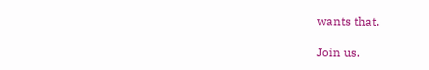wants that.

Join us.